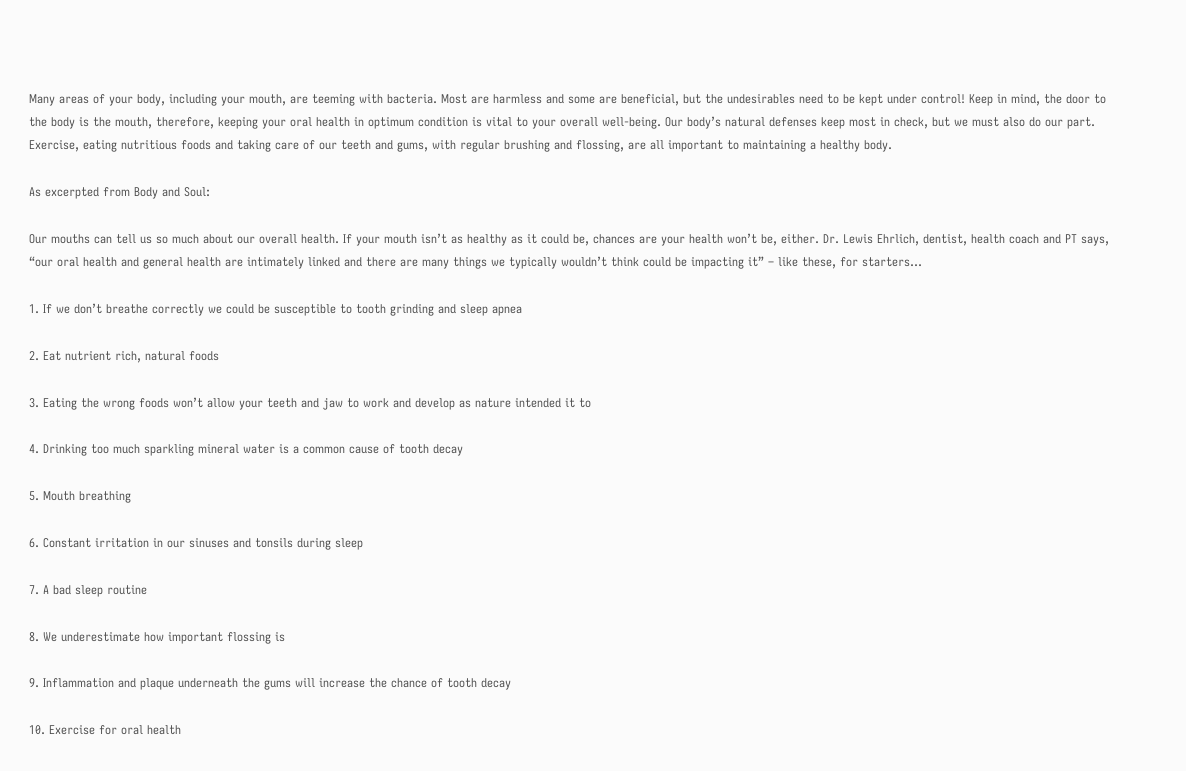Many areas of your body, including your mouth, are teeming with bacteria. Most are harmless and some are beneficial, but the undesirables need to be kept under control! Keep in mind, the door to the body is the mouth, therefore, keeping your oral health in optimum condition is vital to your overall well-being. Our body’s natural defenses keep most in check, but we must also do our part. Exercise, eating nutritious foods and taking care of our teeth and gums, with regular brushing and flossing, are all important to maintaining a healthy body.

As excerpted from Body and Soul:

Our mouths can tell us so much about our overall health. If your mouth isn’t as healthy as it could be, chances are your health won’t be, either. Dr. Lewis Ehrlich, dentist, health coach and PT says, “our oral health and general health are intimately linked and there are many things we typically wouldn’t think could be impacting it” – like these, for starters…

1. If we don’t breathe correctly we could be susceptible to tooth grinding and sleep apnea

2. Eat nutrient rich, natural foods

3. Eating the wrong foods won’t allow your teeth and jaw to work and develop as nature intended it to

4. Drinking too much sparkling mineral water is a common cause of tooth decay

5. Mouth breathing

6. Constant irritation in our sinuses and tonsils during sleep

7. A bad sleep routine

8. We underestimate how important flossing is

9. Inflammation and plaque underneath the gums will increase the chance of tooth decay

10. Exercise for oral health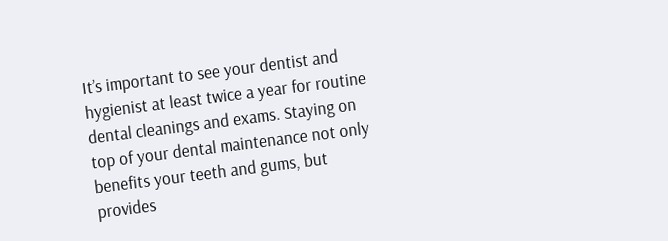It’s important to see your dentist and hygienist at least twice a year for routine dental cleanings and exams. Staying on top of your dental maintenance not only benefits your teeth and gums, but provides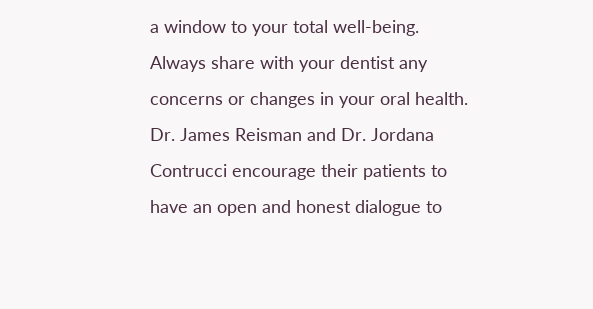a window to your total well-being. Always share with your dentist any concerns or changes in your oral health. Dr. James Reisman and Dr. Jordana Contrucci encourage their patients to have an open and honest dialogue to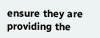ensure they are providing the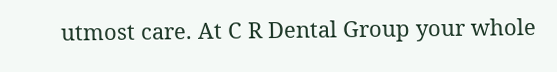utmost care. At C R Dental Group your whole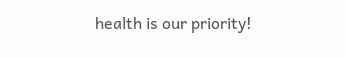health is our priority!